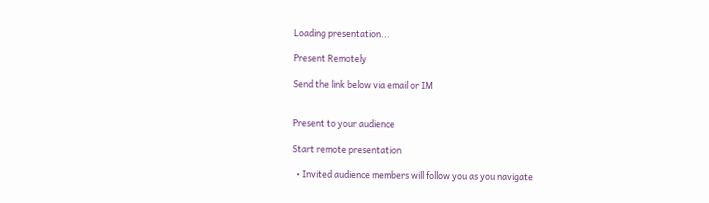Loading presentation...

Present Remotely

Send the link below via email or IM


Present to your audience

Start remote presentation

  • Invited audience members will follow you as you navigate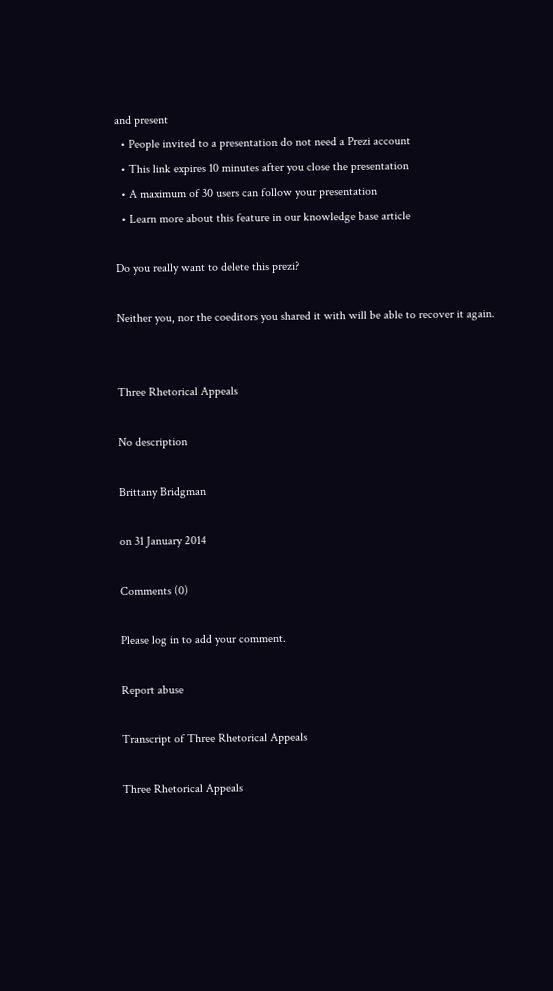and present
  • People invited to a presentation do not need a Prezi account
  • This link expires 10 minutes after you close the presentation
  • A maximum of 30 users can follow your presentation
  • Learn more about this feature in our knowledge base article

Do you really want to delete this prezi?

Neither you, nor the coeditors you shared it with will be able to recover it again.


Three Rhetorical Appeals

No description

Brittany Bridgman

on 31 January 2014

Comments (0)

Please log in to add your comment.

Report abuse

Transcript of Three Rhetorical Appeals

Three Rhetorical Appeals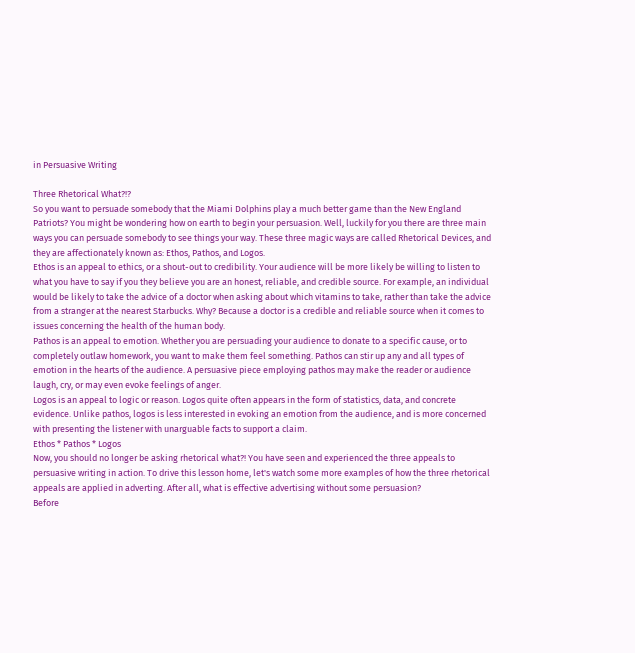in Persuasive Writing

Three Rhetorical What?!?
So you want to persuade somebody that the Miami Dolphins play a much better game than the New England Patriots? You might be wondering how on earth to begin your persuasion. Well, luckily for you there are three main ways you can persuade somebody to see things your way. These three magic ways are called Rhetorical Devices, and they are affectionately known as: Ethos, Pathos, and Logos.
Ethos is an appeal to ethics, or a shout-out to credibility. Your audience will be more likely be willing to listen to what you have to say if you they believe you are an honest, reliable, and credible source. For example, an individual would be likely to take the advice of a doctor when asking about which vitamins to take, rather than take the advice from a stranger at the nearest Starbucks. Why? Because a doctor is a credible and reliable source when it comes to issues concerning the health of the human body.
Pathos is an appeal to emotion. Whether you are persuading your audience to donate to a specific cause, or to completely outlaw homework, you want to make them feel something. Pathos can stir up any and all types of emotion in the hearts of the audience. A persuasive piece employing pathos may make the reader or audience laugh, cry, or may even evoke feelings of anger.
Logos is an appeal to logic or reason. Logos quite often appears in the form of statistics, data, and concrete evidence. Unlike pathos, logos is less interested in evoking an emotion from the audience, and is more concerned with presenting the listener with unarguable facts to support a claim.
Ethos * Pathos * Logos
Now, you should no longer be asking rhetorical what?! You have seen and experienced the three appeals to persuasive writing in action. To drive this lesson home, let's watch some more examples of how the three rhetorical appeals are applied in adverting. After all, what is effective advertising without some persuasion?
Before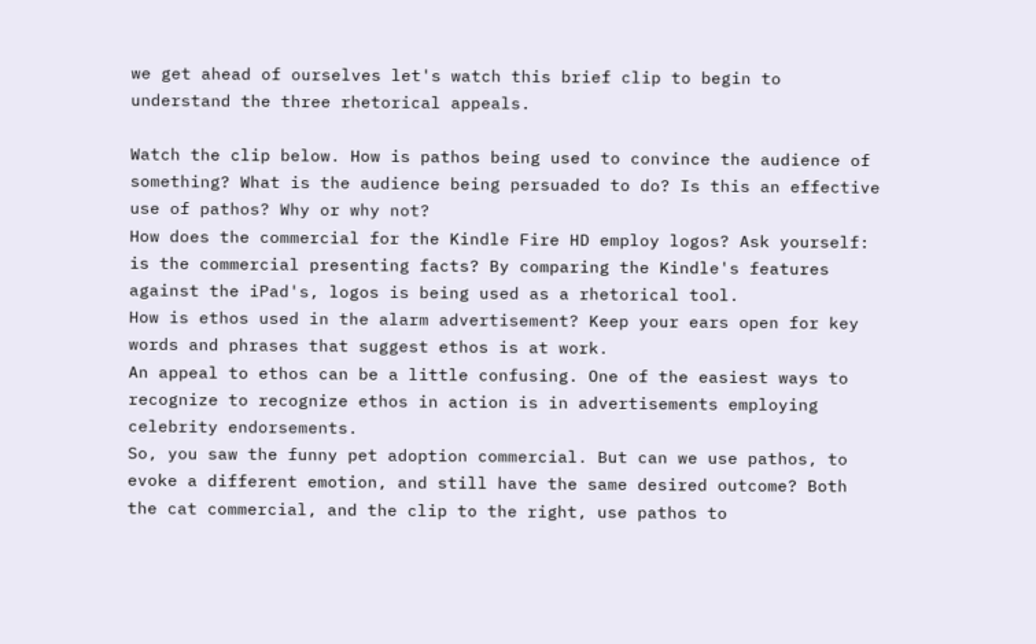we get ahead of ourselves let's watch this brief clip to begin to understand the three rhetorical appeals.

Watch the clip below. How is pathos being used to convince the audience of something? What is the audience being persuaded to do? Is this an effective use of pathos? Why or why not?
How does the commercial for the Kindle Fire HD employ logos? Ask yourself: is the commercial presenting facts? By comparing the Kindle's features against the iPad's, logos is being used as a rhetorical tool.
How is ethos used in the alarm advertisement? Keep your ears open for key words and phrases that suggest ethos is at work.
An appeal to ethos can be a little confusing. One of the easiest ways to recognize to recognize ethos in action is in advertisements employing
celebrity endorsements.
So, you saw the funny pet adoption commercial. But can we use pathos, to evoke a different emotion, and still have the same desired outcome? Both the cat commercial, and the clip to the right, use pathos to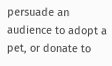persuade an audience to adopt a pet, or donate to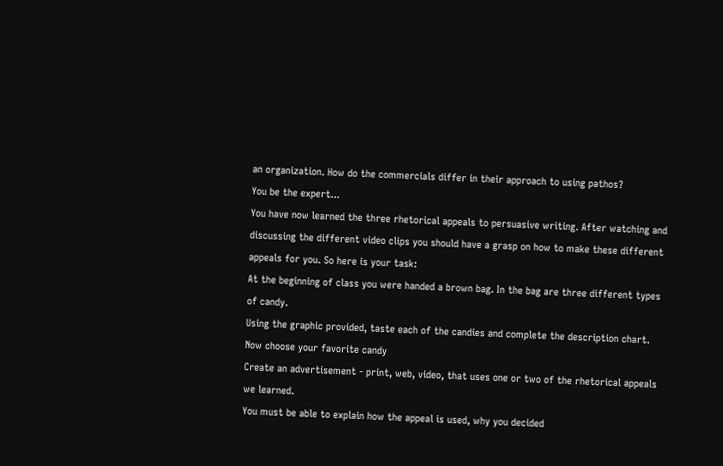an organization. How do the commercials differ in their approach to using pathos?
You be the expert...
You have now learned the three rhetorical appeals to persuasive writing. After watching and discussing the different video clips you should have a grasp on how to make these different appeals for you. So here is your task:
At the beginning of class you were handed a brown bag. In the bag are three different types of candy.
Using the graphic provided, taste each of the candies and complete the description chart.
Now choose your favorite candy
Create an advertisement - print, web, video, that uses one or two of the rhetorical appeals we learned.
You must be able to explain how the appeal is used, why you decided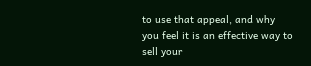to use that appeal, and why you feel it is an effective way to sell your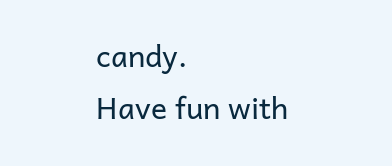candy.
Have fun with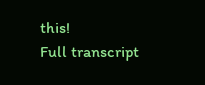this!
Full transcript